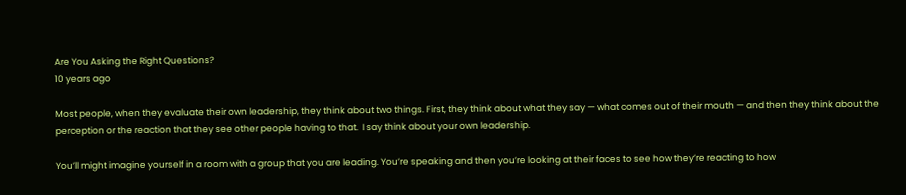Are You Asking the Right Questions?
10 years ago

Most people, when they evaluate their own leadership, they think about two things. First, they think about what they say — what comes out of their mouth — and then they think about the perception or the reaction that they see other people having to that.  I say think about your own leadership.

You’ll might imagine yourself in a room with a group that you are leading. You’re speaking and then you’re looking at their faces to see how they’re reacting to how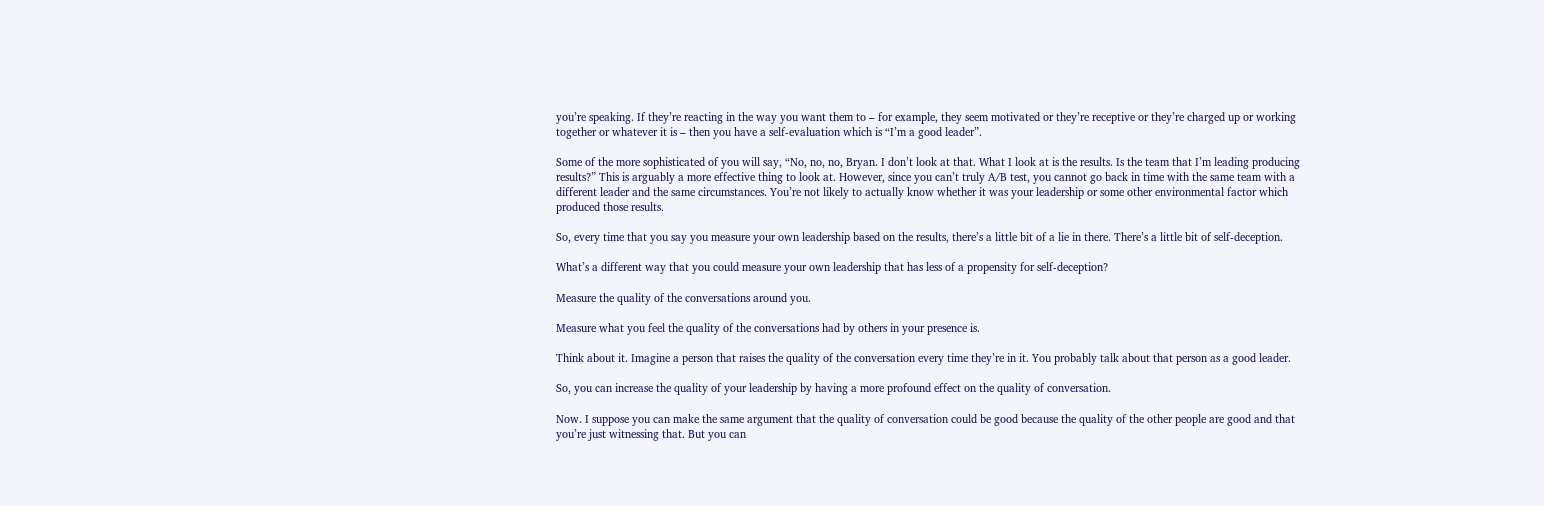you’re speaking. If they’re reacting in the way you want them to – for example, they seem motivated or they’re receptive or they’re charged up or working together or whatever it is – then you have a self-evaluation which is “I’m a good leader”.

Some of the more sophisticated of you will say, “No, no, no, Bryan. I don’t look at that. What I look at is the results. Is the team that I’m leading producing results?” This is arguably a more effective thing to look at. However, since you can’t truly A/B test, you cannot go back in time with the same team with a different leader and the same circumstances. You’re not likely to actually know whether it was your leadership or some other environmental factor which produced those results.

So, every time that you say you measure your own leadership based on the results, there’s a little bit of a lie in there. There’s a little bit of self-deception.

What’s a different way that you could measure your own leadership that has less of a propensity for self-deception?

Measure the quality of the conversations around you.

Measure what you feel the quality of the conversations had by others in your presence is.

Think about it. Imagine a person that raises the quality of the conversation every time they’re in it. You probably talk about that person as a good leader.

So, you can increase the quality of your leadership by having a more profound effect on the quality of conversation.

Now. I suppose you can make the same argument that the quality of conversation could be good because the quality of the other people are good and that you’re just witnessing that. But you can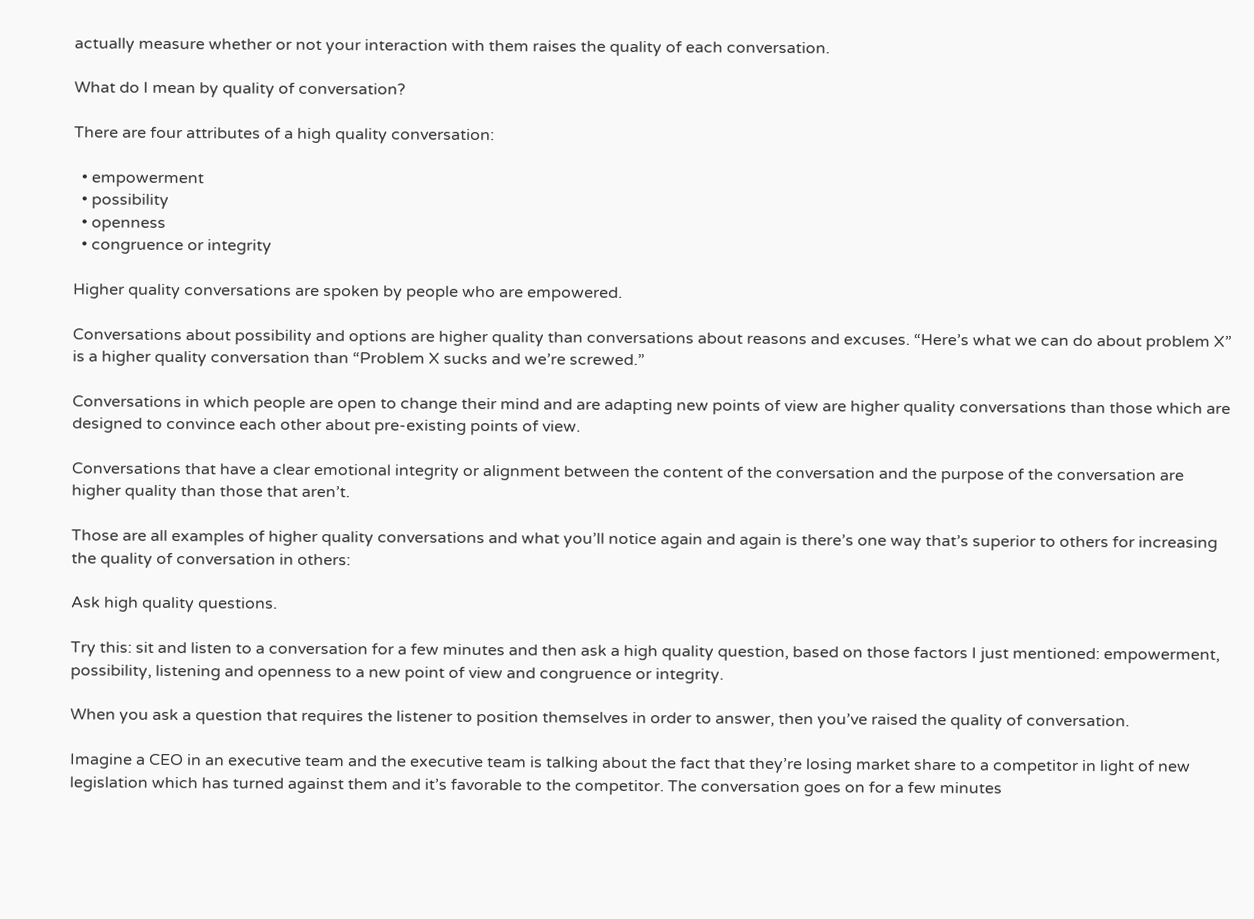actually measure whether or not your interaction with them raises the quality of each conversation.

What do I mean by quality of conversation?

There are four attributes of a high quality conversation:

  • empowerment
  • possibility
  • openness
  • congruence or integrity

Higher quality conversations are spoken by people who are empowered.

Conversations about possibility and options are higher quality than conversations about reasons and excuses. “Here’s what we can do about problem X” is a higher quality conversation than “Problem X sucks and we’re screwed.”

Conversations in which people are open to change their mind and are adapting new points of view are higher quality conversations than those which are designed to convince each other about pre-existing points of view.

Conversations that have a clear emotional integrity or alignment between the content of the conversation and the purpose of the conversation are higher quality than those that aren’t.

Those are all examples of higher quality conversations and what you’ll notice again and again is there’s one way that’s superior to others for increasing the quality of conversation in others:

Ask high quality questions.

Try this: sit and listen to a conversation for a few minutes and then ask a high quality question, based on those factors I just mentioned: empowerment, possibility, listening and openness to a new point of view and congruence or integrity.

When you ask a question that requires the listener to position themselves in order to answer, then you’ve raised the quality of conversation.

Imagine a CEO in an executive team and the executive team is talking about the fact that they’re losing market share to a competitor in light of new legislation which has turned against them and it’s favorable to the competitor. The conversation goes on for a few minutes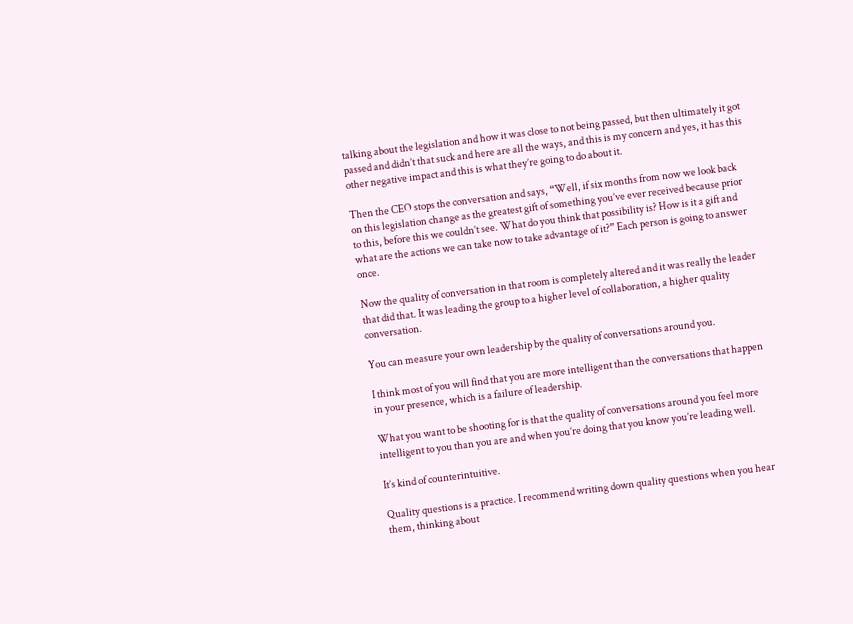talking about the legislation and how it was close to not being passed, but then ultimately it got passed and didn’t that suck and here are all the ways, and this is my concern and yes, it has this other negative impact and this is what they’re going to do about it.

Then the CEO stops the conversation and says, “Well, if six months from now we look back on this legislation change as the greatest gift of something you’ve ever received because prior to this, before this we couldn’t see. What do you think that possibility is? How is it a gift and what are the actions we can take now to take advantage of it?” Each person is going to answer once.

Now the quality of conversation in that room is completely altered and it was really the leader that did that. It was leading the group to a higher level of collaboration, a higher quality conversation.

You can measure your own leadership by the quality of conversations around you.

I think most of you will find that you are more intelligent than the conversations that happen in your presence, which is a failure of leadership.

What you want to be shooting for is that the quality of conversations around you feel more intelligent to you than you are and when you’re doing that you know you’re leading well.

It’s kind of counterintuitive.

Quality questions is a practice. I recommend writing down quality questions when you hear them, thinking about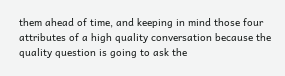them ahead of time, and keeping in mind those four attributes of a high quality conversation because the quality question is going to ask the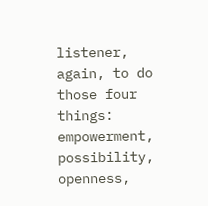listener, again, to do those four things: empowerment, possibility, openness,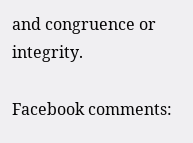and congruence or integrity.

Facebook comments: